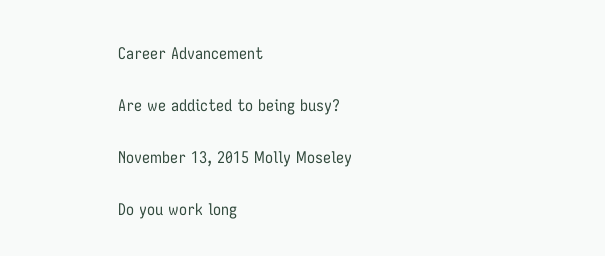Career Advancement

Are we addicted to being busy?

November 13, 2015 Molly Moseley

Do you work long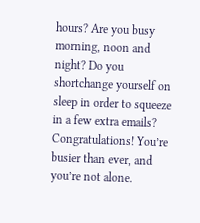hours? Are you busy morning, noon and night? Do you shortchange yourself on sleep in order to squeeze in a few extra emails? Congratulations! You’re busier than ever, and you’re not alone.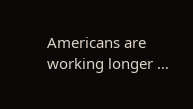Americans are working longer …